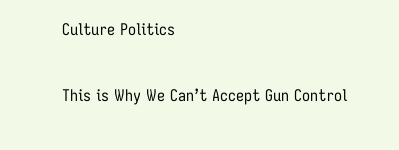Culture Politics

This is Why We Can’t Accept Gun Control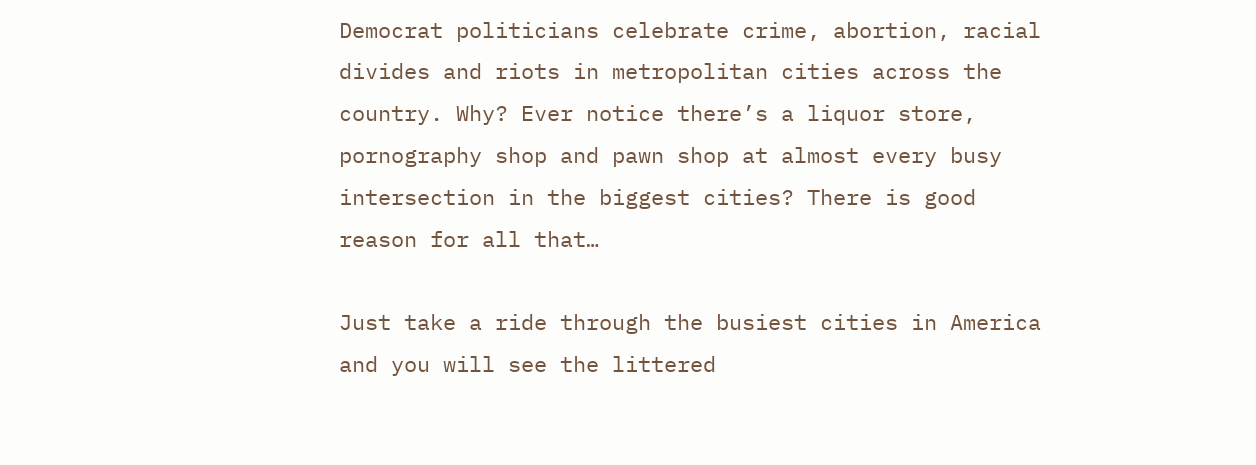Democrat politicians celebrate crime, abortion, racial divides and riots in metropolitan cities across the country. Why? Ever notice there’s a liquor store, pornography shop and pawn shop at almost every busy intersection in the biggest cities? There is good reason for all that…

Just take a ride through the busiest cities in America and you will see the littered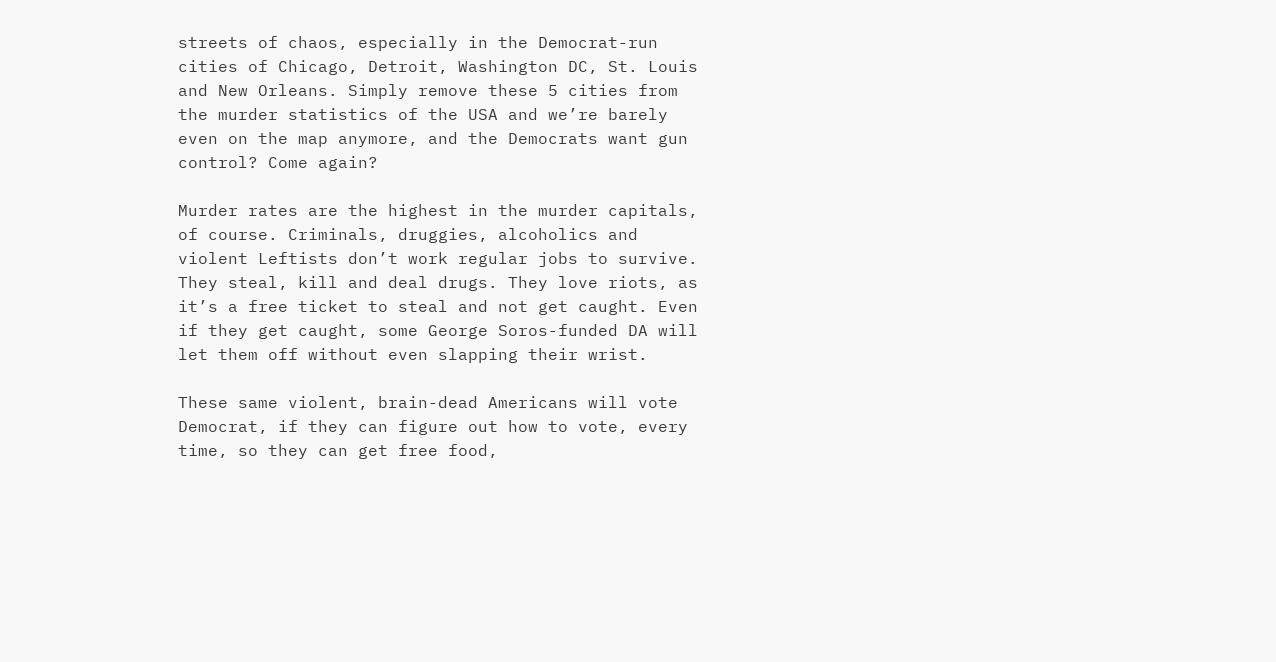streets of chaos, especially in the Democrat-run cities of Chicago, Detroit, Washington DC, St. Louis and New Orleans. Simply remove these 5 cities from the murder statistics of the USA and we’re barely even on the map anymore, and the Democrats want gun control? Come again?

Murder rates are the highest in the murder capitals, of course. Criminals, druggies, alcoholics and violent Leftists don’t work regular jobs to survive. They steal, kill and deal drugs. They love riots, as it’s a free ticket to steal and not get caught. Even if they get caught, some George Soros-funded DA will let them off without even slapping their wrist.

These same violent, brain-dead Americans will vote Democrat, if they can figure out how to vote, every time, so they can get free food,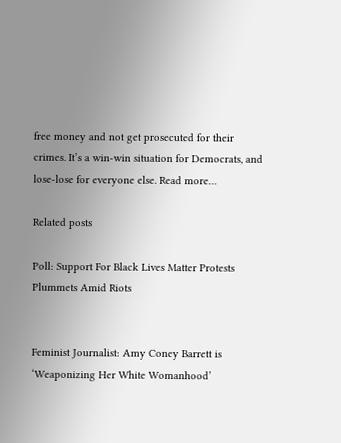free money and not get prosecuted for their crimes. It’s a win-win situation for Democrats, and lose-lose for everyone else. Read more…

Related posts

Poll: Support For Black Lives Matter Protests Plummets Amid Riots


Feminist Journalist: Amy Coney Barrett is ‘Weaponizing Her White Womanhood’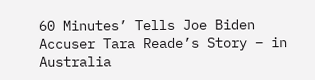60 Minutes’ Tells Joe Biden Accuser Tara Reade’s Story – in Australia